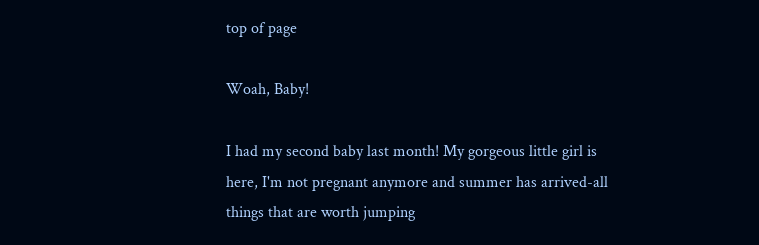top of page

Woah, Baby!

I had my second baby last month! My gorgeous little girl is here, I'm not pregnant anymore and summer has arrived-all things that are worth jumping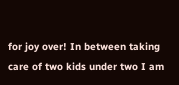for joy over! In between taking care of two kids under two I am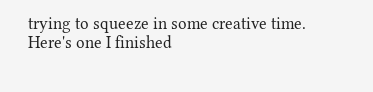trying to squeeze in some creative time. Here's one I finished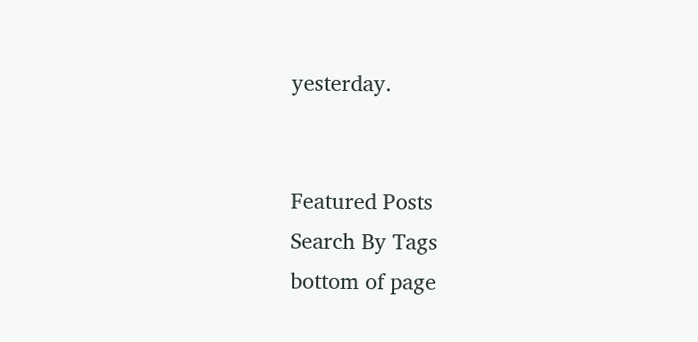yesterday.


Featured Posts
Search By Tags
bottom of page